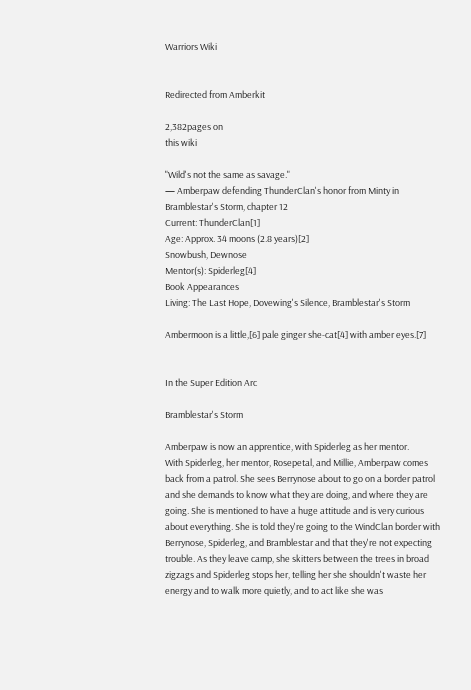Warriors Wiki


Redirected from Amberkit

2,382pages on
this wiki

"Wild's not the same as savage."
— Amberpaw defending ThunderClan's honor from Minty in Bramblestar's Storm, chapter 12
Current: ThunderClan[1]
Age: Approx. 34 moons (2.8 years)[2]
Snowbush, Dewnose
Mentor(s): Spiderleg[4]
Book Appearances
Living: The Last Hope, Dovewing's Silence, Bramblestar's Storm

Ambermoon is a little,[6] pale ginger she-cat[4] with amber eyes.[7]


In the Super Edition Arc

Bramblestar's Storm

Amberpaw is now an apprentice, with Spiderleg as her mentor.
With Spiderleg, her mentor, Rosepetal, and Millie, Amberpaw comes back from a patrol. She sees Berrynose about to go on a border patrol and she demands to know what they are doing, and where they are going. She is mentioned to have a huge attitude and is very curious about everything. She is told they're going to the WindClan border with Berrynose, Spiderleg, and Bramblestar and that they're not expecting trouble. As they leave camp, she skitters between the trees in broad zigzags and Spiderleg stops her, telling her she shouldn't waste her energy and to walk more quietly, and to act like she was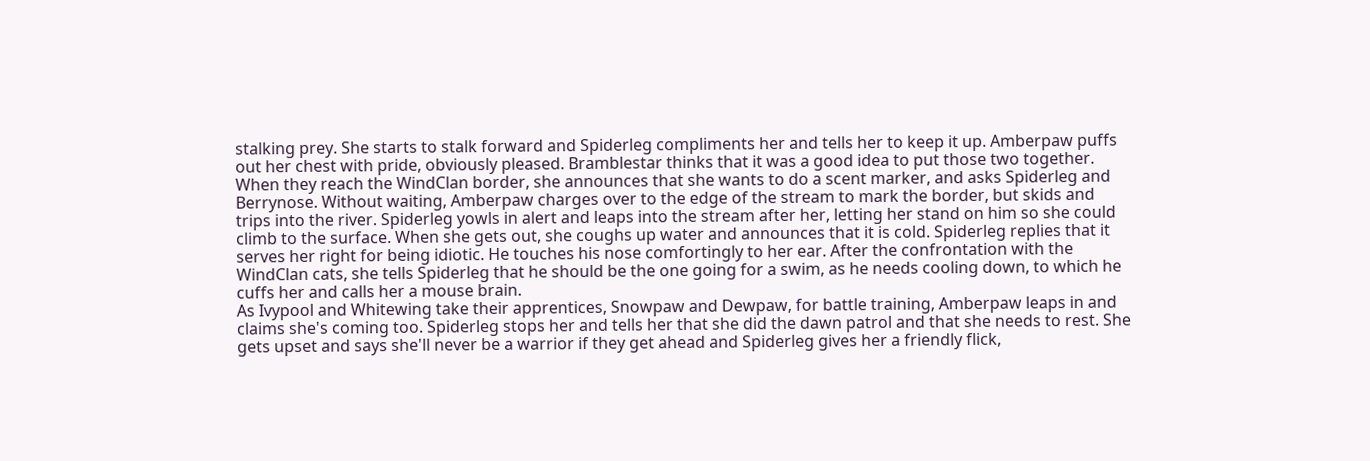stalking prey. She starts to stalk forward and Spiderleg compliments her and tells her to keep it up. Amberpaw puffs out her chest with pride, obviously pleased. Bramblestar thinks that it was a good idea to put those two together. When they reach the WindClan border, she announces that she wants to do a scent marker, and asks Spiderleg and Berrynose. Without waiting, Amberpaw charges over to the edge of the stream to mark the border, but skids and trips into the river. Spiderleg yowls in alert and leaps into the stream after her, letting her stand on him so she could climb to the surface. When she gets out, she coughs up water and announces that it is cold. Spiderleg replies that it serves her right for being idiotic. He touches his nose comfortingly to her ear. After the confrontation with the WindClan cats, she tells Spiderleg that he should be the one going for a swim, as he needs cooling down, to which he cuffs her and calls her a mouse brain.
As Ivypool and Whitewing take their apprentices, Snowpaw and Dewpaw, for battle training, Amberpaw leaps in and claims she's coming too. Spiderleg stops her and tells her that she did the dawn patrol and that she needs to rest. She gets upset and says she'll never be a warrior if they get ahead and Spiderleg gives her a friendly flick,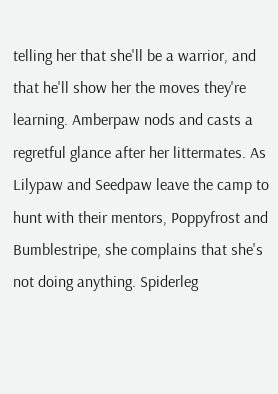telling her that she'll be a warrior, and that he'll show her the moves they're learning. Amberpaw nods and casts a regretful glance after her littermates. As Lilypaw and Seedpaw leave the camp to hunt with their mentors, Poppyfrost and Bumblestripe, she complains that she's not doing anything. Spiderleg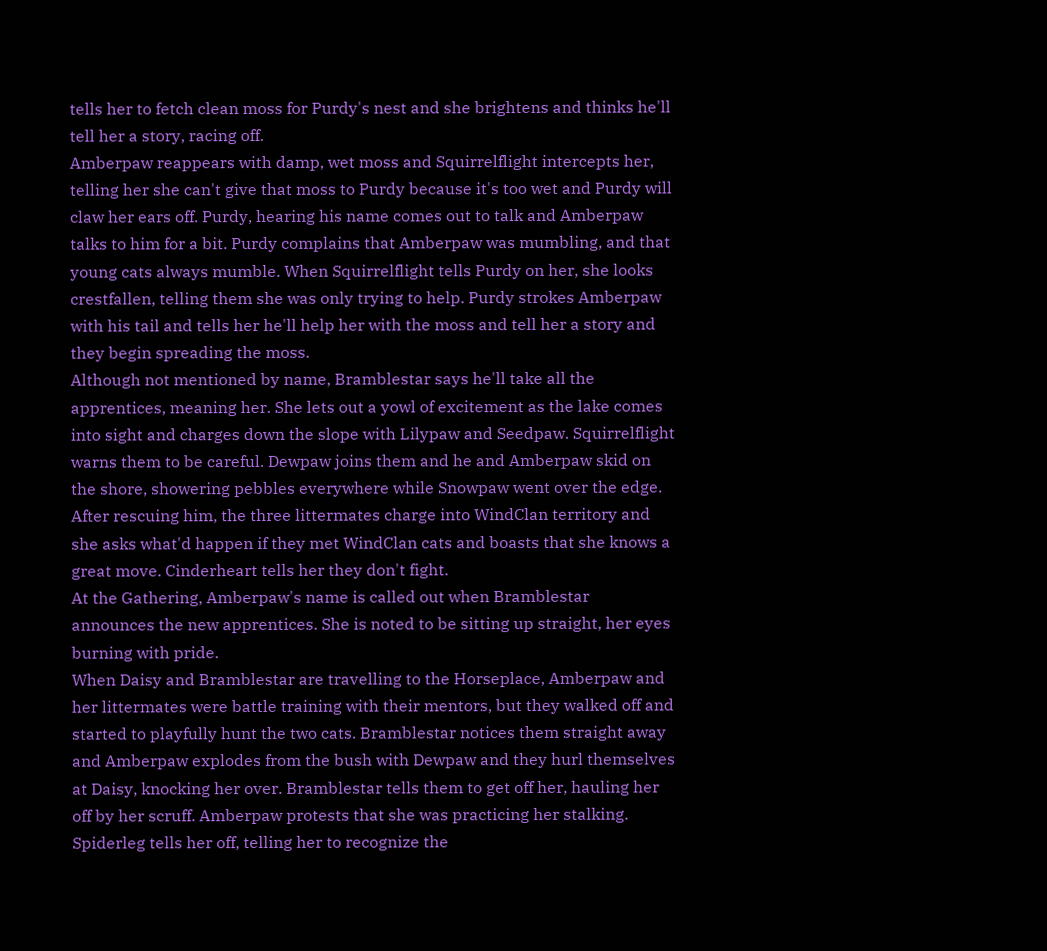tells her to fetch clean moss for Purdy's nest and she brightens and thinks he'll tell her a story, racing off.
Amberpaw reappears with damp, wet moss and Squirrelflight intercepts her, telling her she can't give that moss to Purdy because it's too wet and Purdy will claw her ears off. Purdy, hearing his name comes out to talk and Amberpaw talks to him for a bit. Purdy complains that Amberpaw was mumbling, and that young cats always mumble. When Squirrelflight tells Purdy on her, she looks crestfallen, telling them she was only trying to help. Purdy strokes Amberpaw with his tail and tells her he'll help her with the moss and tell her a story and they begin spreading the moss.
Although not mentioned by name, Bramblestar says he'll take all the apprentices, meaning her. She lets out a yowl of excitement as the lake comes into sight and charges down the slope with Lilypaw and Seedpaw. Squirrelflight warns them to be careful. Dewpaw joins them and he and Amberpaw skid on the shore, showering pebbles everywhere while Snowpaw went over the edge. After rescuing him, the three littermates charge into WindClan territory and she asks what'd happen if they met WindClan cats and boasts that she knows a great move. Cinderheart tells her they don't fight.
At the Gathering, Amberpaw's name is called out when Bramblestar announces the new apprentices. She is noted to be sitting up straight, her eyes burning with pride.
When Daisy and Bramblestar are travelling to the Horseplace, Amberpaw and her littermates were battle training with their mentors, but they walked off and started to playfully hunt the two cats. Bramblestar notices them straight away and Amberpaw explodes from the bush with Dewpaw and they hurl themselves at Daisy, knocking her over. Bramblestar tells them to get off her, hauling her off by her scruff. Amberpaw protests that she was practicing her stalking. Spiderleg tells her off, telling her to recognize the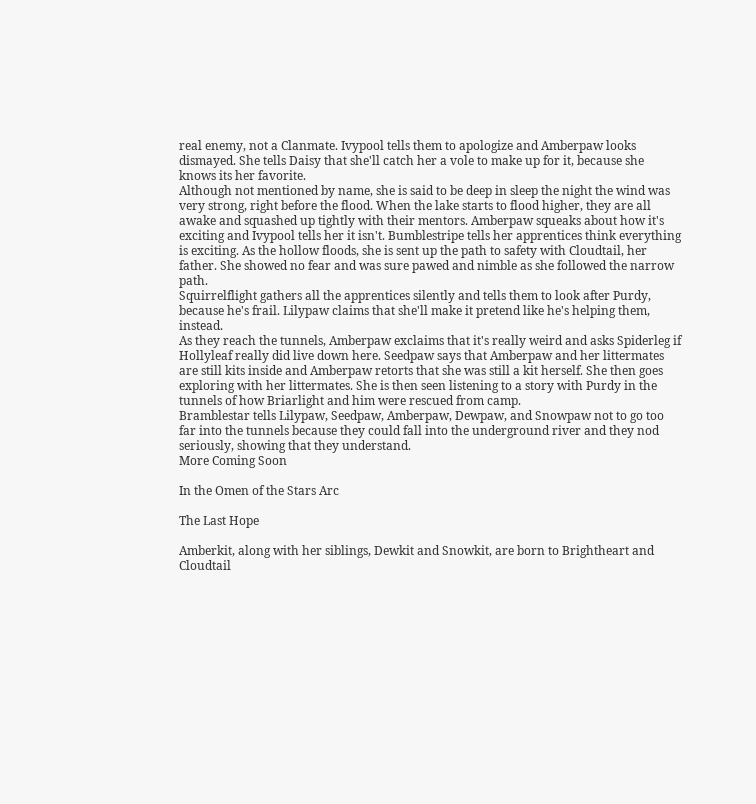real enemy, not a Clanmate. Ivypool tells them to apologize and Amberpaw looks dismayed. She tells Daisy that she'll catch her a vole to make up for it, because she knows its her favorite.
Although not mentioned by name, she is said to be deep in sleep the night the wind was very strong, right before the flood. When the lake starts to flood higher, they are all awake and squashed up tightly with their mentors. Amberpaw squeaks about how it's exciting and Ivypool tells her it isn't. Bumblestripe tells her apprentices think everything is exciting. As the hollow floods, she is sent up the path to safety with Cloudtail, her father. She showed no fear and was sure pawed and nimble as she followed the narrow path.
Squirrelflight gathers all the apprentices silently and tells them to look after Purdy, because he's frail. Lilypaw claims that she'll make it pretend like he's helping them, instead.
As they reach the tunnels, Amberpaw exclaims that it's really weird and asks Spiderleg if Hollyleaf really did live down here. Seedpaw says that Amberpaw and her littermates are still kits inside and Amberpaw retorts that she was still a kit herself. She then goes exploring with her littermates. She is then seen listening to a story with Purdy in the tunnels of how Briarlight and him were rescued from camp.
Bramblestar tells Lilypaw, Seedpaw, Amberpaw, Dewpaw, and Snowpaw not to go too far into the tunnels because they could fall into the underground river and they nod seriously, showing that they understand.
More Coming Soon

In the Omen of the Stars Arc

The Last Hope

Amberkit, along with her siblings, Dewkit and Snowkit, are born to Brightheart and Cloudtail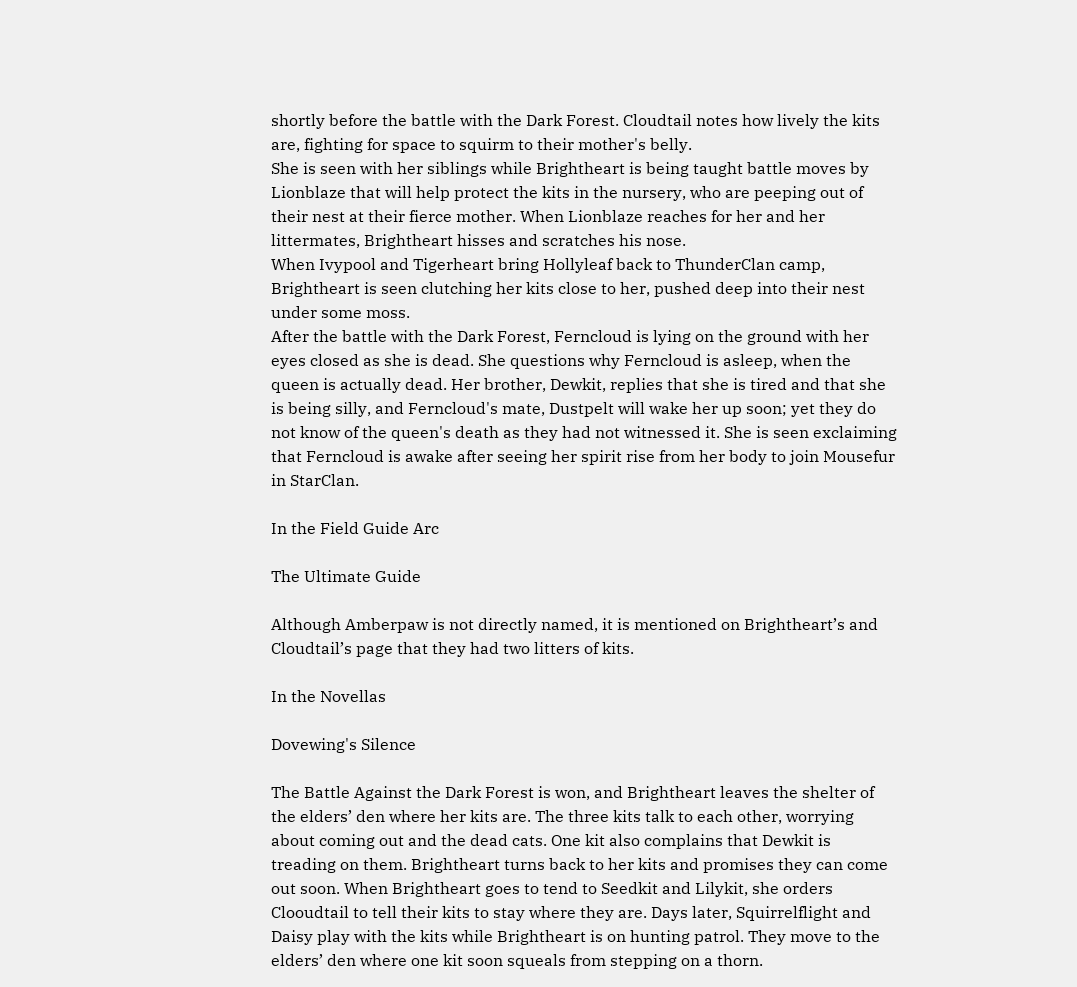shortly before the battle with the Dark Forest. Cloudtail notes how lively the kits are, fighting for space to squirm to their mother's belly.
She is seen with her siblings while Brightheart is being taught battle moves by Lionblaze that will help protect the kits in the nursery, who are peeping out of their nest at their fierce mother. When Lionblaze reaches for her and her littermates, Brightheart hisses and scratches his nose.
When Ivypool and Tigerheart bring Hollyleaf back to ThunderClan camp, Brightheart is seen clutching her kits close to her, pushed deep into their nest under some moss.
After the battle with the Dark Forest, Ferncloud is lying on the ground with her eyes closed as she is dead. She questions why Ferncloud is asleep, when the queen is actually dead. Her brother, Dewkit, replies that she is tired and that she is being silly, and Ferncloud's mate, Dustpelt will wake her up soon; yet they do not know of the queen's death as they had not witnessed it. She is seen exclaiming that Ferncloud is awake after seeing her spirit rise from her body to join Mousefur in StarClan.

In the Field Guide Arc

The Ultimate Guide

Although Amberpaw is not directly named, it is mentioned on Brightheart’s and Cloudtail’s page that they had two litters of kits.

In the Novellas

Dovewing's Silence

The Battle Against the Dark Forest is won, and Brightheart leaves the shelter of the elders’ den where her kits are. The three kits talk to each other, worrying about coming out and the dead cats. One kit also complains that Dewkit is treading on them. Brightheart turns back to her kits and promises they can come out soon. When Brightheart goes to tend to Seedkit and Lilykit, she orders Clooudtail to tell their kits to stay where they are. Days later, Squirrelflight and Daisy play with the kits while Brightheart is on hunting patrol. They move to the elders’ den where one kit soon squeals from stepping on a thorn.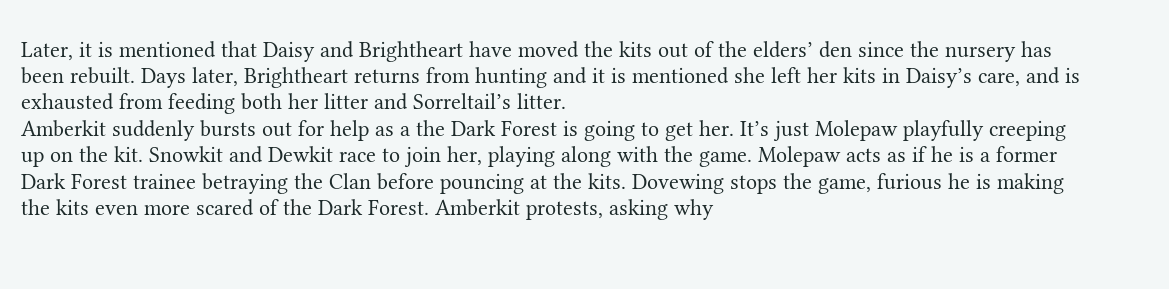Later, it is mentioned that Daisy and Brightheart have moved the kits out of the elders’ den since the nursery has been rebuilt. Days later, Brightheart returns from hunting and it is mentioned she left her kits in Daisy’s care, and is exhausted from feeding both her litter and Sorreltail’s litter.
Amberkit suddenly bursts out for help as a the Dark Forest is going to get her. It’s just Molepaw playfully creeping up on the kit. Snowkit and Dewkit race to join her, playing along with the game. Molepaw acts as if he is a former Dark Forest trainee betraying the Clan before pouncing at the kits. Dovewing stops the game, furious he is making the kits even more scared of the Dark Forest. Amberkit protests, asking why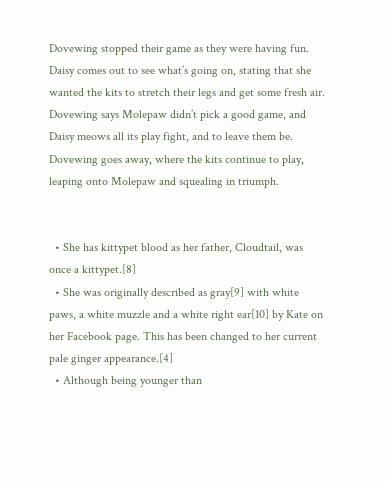Dovewing stopped their game as they were having fun. Daisy comes out to see what’s going on, stating that she wanted the kits to stretch their legs and get some fresh air. Dovewing says Molepaw didn’t pick a good game, and Daisy meows all its play fight, and to leave them be. Dovewing goes away, where the kits continue to play, leaping onto Molepaw and squealing in triumph.


  • She has kittypet blood as her father, Cloudtail, was once a kittypet.[8]
  • She was originally described as gray[9] with white paws, a white muzzle and a white right ear[10] by Kate on her Facebook page. This has been changed to her current pale ginger appearance.[4]
  • Although being younger than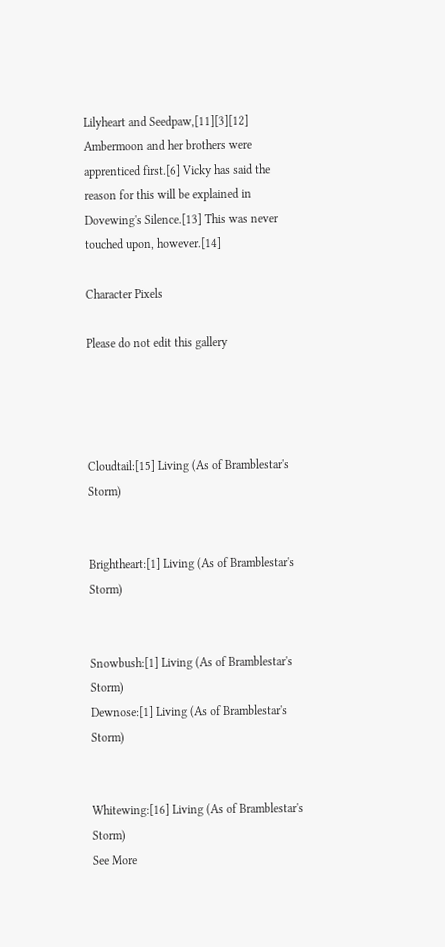Lilyheart and Seedpaw,[11][3][12] Ambermoon and her brothers were apprenticed first.[6] Vicky has said the reason for this will be explained in Dovewing's Silence.[13] This was never touched upon, however.[14]

Character Pixels

Please do not edit this gallery




Cloudtail:[15] Living (As of Bramblestar's Storm)


Brightheart:[1] Living (As of Bramblestar's Storm)


Snowbush:[1] Living (As of Bramblestar's Storm)
Dewnose:[1] Living (As of Bramblestar's Storm)


Whitewing:[16] Living (As of Bramblestar's Storm)
See More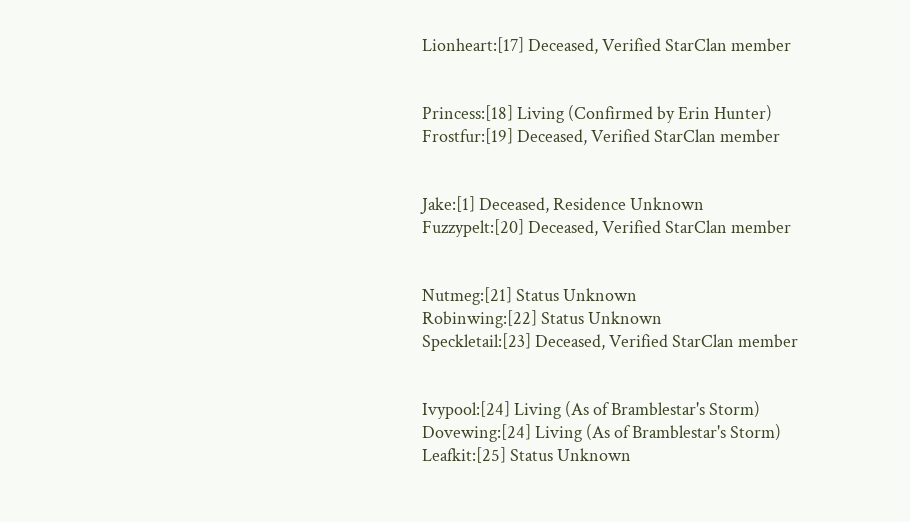Lionheart:[17] Deceased, Verified StarClan member


Princess:[18] Living (Confirmed by Erin Hunter)
Frostfur:[19] Deceased, Verified StarClan member


Jake:[1] Deceased, Residence Unknown
Fuzzypelt:[20] Deceased, Verified StarClan member


Nutmeg:[21] Status Unknown
Robinwing:[22] Status Unknown
Speckletail:[23] Deceased, Verified StarClan member


Ivypool:[24] Living (As of Bramblestar's Storm)
Dovewing:[24] Living (As of Bramblestar's Storm)
Leafkit:[25] Status Unknown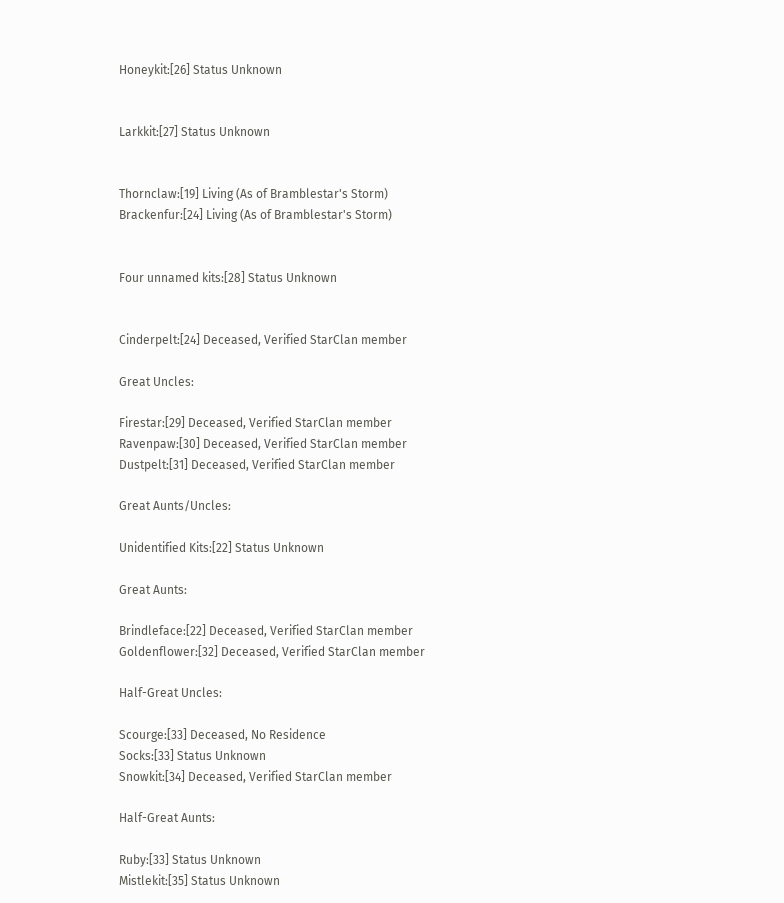Honeykit:[26] Status Unknown


Larkkit:[27] Status Unknown


Thornclaw:[19] Living (As of Bramblestar's Storm)
Brackenfur:[24] Living (As of Bramblestar's Storm)


Four unnamed kits:[28] Status Unknown


Cinderpelt:[24] Deceased, Verified StarClan member

Great Uncles:

Firestar:[29] Deceased, Verified StarClan member
Ravenpaw:[30] Deceased, Verified StarClan member
Dustpelt:[31] Deceased, Verified StarClan member

Great Aunts/Uncles:

Unidentified Kits:[22] Status Unknown

Great Aunts:

Brindleface:[22] Deceased, Verified StarClan member
Goldenflower:[32] Deceased, Verified StarClan member

Half-Great Uncles:

Scourge:[33] Deceased, No Residence
Socks:[33] Status Unknown
Snowkit:[34] Deceased, Verified StarClan member

Half-Great Aunts:

Ruby:[33] Status Unknown
Mistlekit:[35] Status Unknown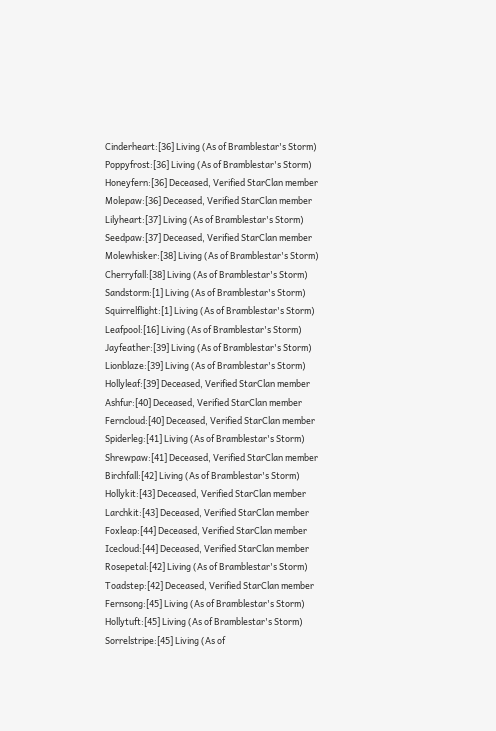Cinderheart:[36] Living (As of Bramblestar's Storm)
Poppyfrost:[36] Living (As of Bramblestar's Storm)
Honeyfern:[36] Deceased, Verified StarClan member
Molepaw:[36] Deceased, Verified StarClan member
Lilyheart:[37] Living (As of Bramblestar's Storm)
Seedpaw:[37] Deceased, Verified StarClan member
Molewhisker:[38] Living (As of Bramblestar's Storm)
Cherryfall:[38] Living (As of Bramblestar's Storm)
Sandstorm:[1] Living (As of Bramblestar's Storm)
Squirrelflight:[1] Living (As of Bramblestar's Storm)
Leafpool:[16] Living (As of Bramblestar's Storm)
Jayfeather:[39] Living (As of Bramblestar's Storm)
Lionblaze:[39] Living (As of Bramblestar's Storm)
Hollyleaf:[39] Deceased, Verified StarClan member
Ashfur:[40] Deceased, Verified StarClan member
Ferncloud:[40] Deceased, Verified StarClan member
Spiderleg:[41] Living (As of Bramblestar's Storm)
Shrewpaw:[41] Deceased, Verified StarClan member
Birchfall:[42] Living (As of Bramblestar's Storm)
Hollykit:[43] Deceased, Verified StarClan member
Larchkit:[43] Deceased, Verified StarClan member
Foxleap:[44] Deceased, Verified StarClan member
Icecloud:[44] Deceased, Verified StarClan member
Rosepetal:[42] Living (As of Bramblestar's Storm)
Toadstep:[42] Deceased, Verified StarClan member
Fernsong:[45] Living (As of Bramblestar's Storm)
Hollytuft:[45] Living (As of Bramblestar's Storm)
Sorrelstripe:[45] Living (As of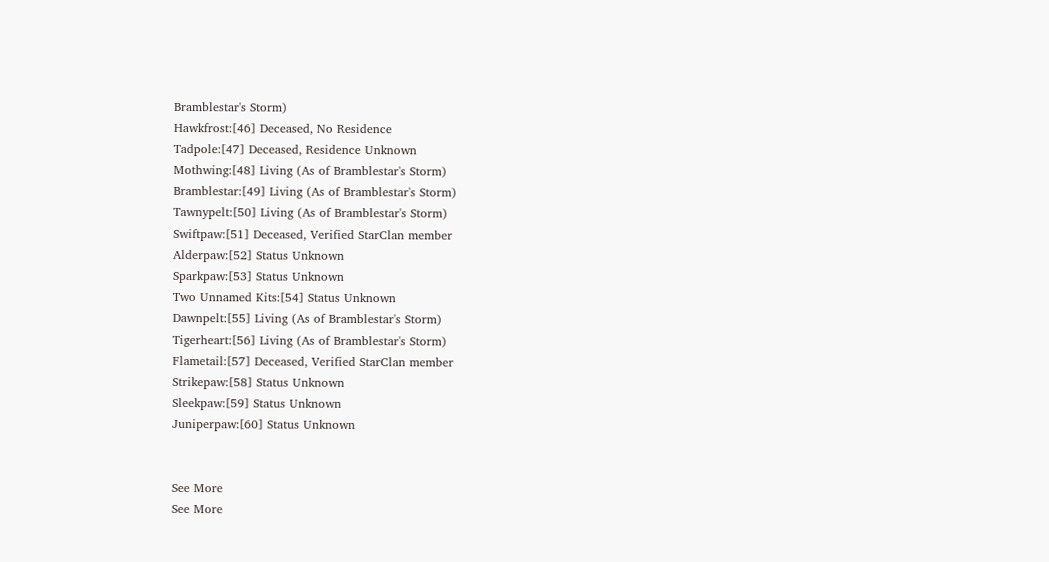Bramblestar's Storm)
Hawkfrost:[46] Deceased, No Residence
Tadpole:[47] Deceased, Residence Unknown
Mothwing:[48] Living (As of Bramblestar's Storm)
Bramblestar:[49] Living (As of Bramblestar's Storm)
Tawnypelt:[50] Living (As of Bramblestar's Storm)
Swiftpaw:[51] Deceased, Verified StarClan member
Alderpaw:[52] Status Unknown
Sparkpaw:[53] Status Unknown
Two Unnamed Kits:[54] Status Unknown
Dawnpelt:[55] Living (As of Bramblestar's Storm)
Tigerheart:[56] Living (As of Bramblestar's Storm)
Flametail:[57] Deceased, Verified StarClan member
Strikepaw:[58] Status Unknown
Sleekpaw:[59] Status Unknown
Juniperpaw:[60] Status Unknown


See More
See More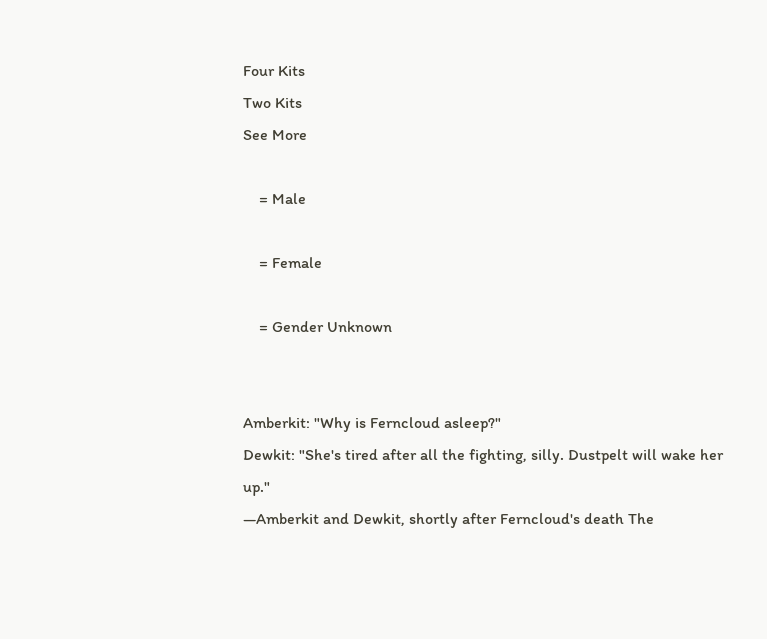Four Kits
Two Kits
See More

    = Male

    = Female

    = Gender Unknown


Amberkit: "Why is Ferncloud asleep?"
Dewkit: "She's tired after all the fighting, silly. Dustpelt will wake her up."
—Amberkit and Dewkit, shortly after Ferncloud's death The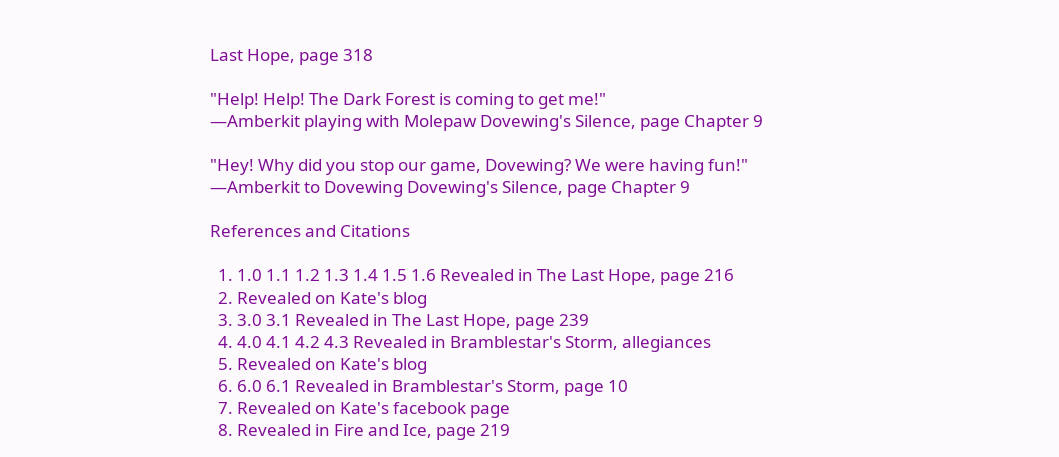Last Hope, page 318

"Help! Help! The Dark Forest is coming to get me!"
—Amberkit playing with Molepaw Dovewing's Silence, page Chapter 9

"Hey! Why did you stop our game, Dovewing? We were having fun!"
—Amberkit to Dovewing Dovewing's Silence, page Chapter 9

References and Citations

  1. 1.0 1.1 1.2 1.3 1.4 1.5 1.6 Revealed in The Last Hope, page 216
  2. Revealed on Kate's blog
  3. 3.0 3.1 Revealed in The Last Hope, page 239
  4. 4.0 4.1 4.2 4.3 Revealed in Bramblestar's Storm, allegiances
  5. Revealed on Kate's blog
  6. 6.0 6.1 Revealed in Bramblestar's Storm, page 10
  7. Revealed on Kate's facebook page
  8. Revealed in Fire and Ice, page 219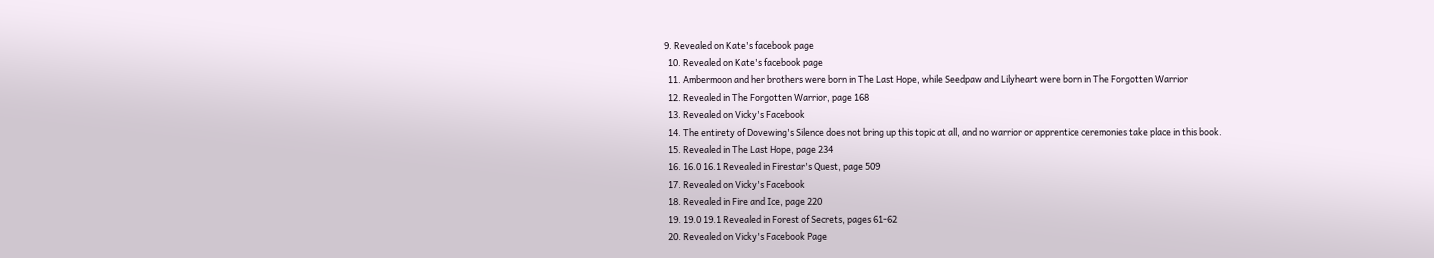9. Revealed on Kate's facebook page
  10. Revealed on Kate's facebook page
  11. Ambermoon and her brothers were born in The Last Hope, while Seedpaw and Lilyheart were born in The Forgotten Warrior
  12. Revealed in The Forgotten Warrior, page 168
  13. Revealed on Vicky's Facebook
  14. The entirety of Dovewing's Silence does not bring up this topic at all, and no warrior or apprentice ceremonies take place in this book.
  15. Revealed in The Last Hope, page 234
  16. 16.0 16.1 Revealed in Firestar's Quest, page 509
  17. Revealed on Vicky's Facebook
  18. Revealed in Fire and Ice, page 220
  19. 19.0 19.1 Revealed in Forest of Secrets, pages 61-62
  20. Revealed on Vicky's Facebook Page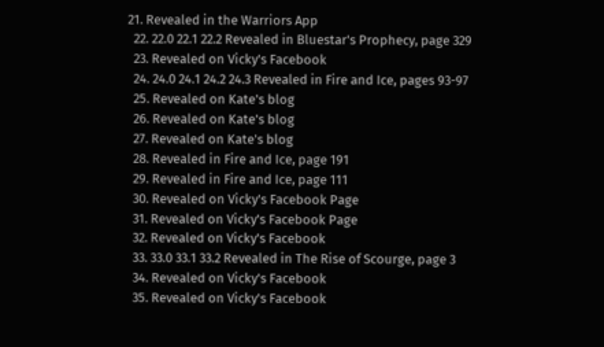21. Revealed in the Warriors App
  22. 22.0 22.1 22.2 Revealed in Bluestar's Prophecy, page 329
  23. Revealed on Vicky's Facebook
  24. 24.0 24.1 24.2 24.3 Revealed in Fire and Ice, pages 93-97
  25. Revealed on Kate's blog
  26. Revealed on Kate's blog
  27. Revealed on Kate's blog
  28. Revealed in Fire and Ice, page 191
  29. Revealed in Fire and Ice, page 111
  30. Revealed on Vicky's Facebook Page
  31. Revealed on Vicky's Facebook Page
  32. Revealed on Vicky's Facebook
  33. 33.0 33.1 33.2 Revealed in The Rise of Scourge, page 3
  34. Revealed on Vicky's Facebook
  35. Revealed on Vicky's Facebook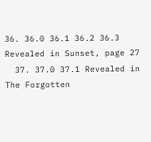36. 36.0 36.1 36.2 36.3 Revealed in Sunset, page 27
  37. 37.0 37.1 Revealed in The Forgotten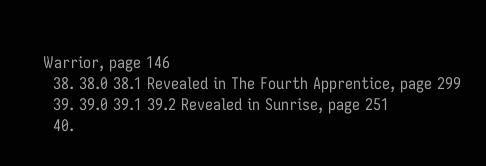Warrior, page 146
  38. 38.0 38.1 Revealed in The Fourth Apprentice, page 299
  39. 39.0 39.1 39.2 Revealed in Sunrise, page 251
  40.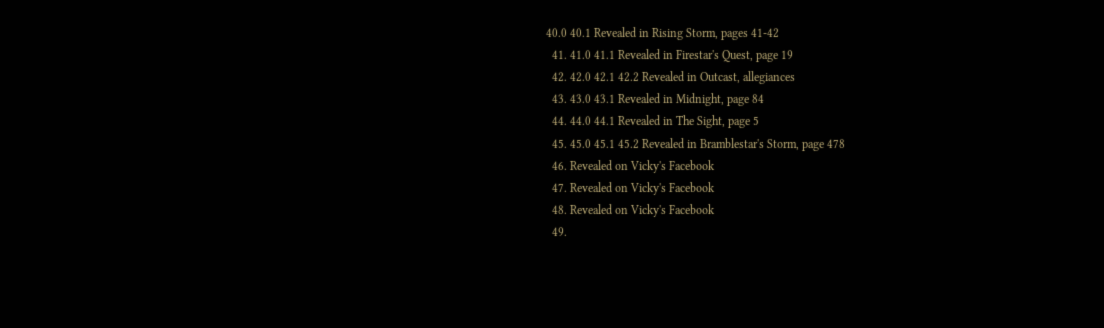40.0 40.1 Revealed in Rising Storm, pages 41-42
  41. 41.0 41.1 Revealed in Firestar's Quest, page 19
  42. 42.0 42.1 42.2 Revealed in Outcast, allegiances
  43. 43.0 43.1 Revealed in Midnight, page 84
  44. 44.0 44.1 Revealed in The Sight, page 5
  45. 45.0 45.1 45.2 Revealed in Bramblestar's Storm, page 478
  46. Revealed on Vicky's Facebook
  47. Revealed on Vicky's Facebook
  48. Revealed on Vicky's Facebook
  49.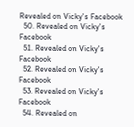Revealed on Vicky's Facebook
  50. Revealed on Vicky's Facebook
  51. Revealed on Vicky's Facebook
  52. Revealed on Vicky's Facebook
  53. Revealed on Vicky's Facebook
  54. Revealed on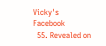Vicky's Facebook
  55. Revealed on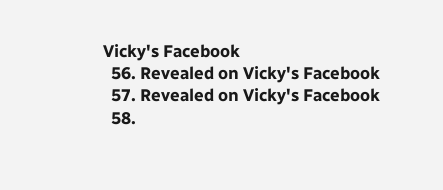Vicky's Facebook
  56. Revealed on Vicky's Facebook
  57. Revealed on Vicky's Facebook
  58.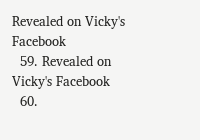Revealed on Vicky's Facebook
  59. Revealed on Vicky's Facebook
  60.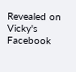Revealed on Vicky's Facebook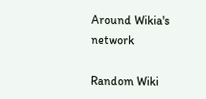Around Wikia's network

Random Wiki